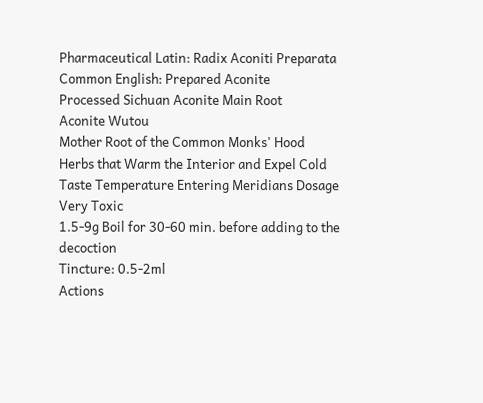Pharmaceutical Latin: Radix Aconiti Preparata
Common English: Prepared Aconite
Processed Sichuan Aconite Main Root
Aconite Wutou
Mother Root of the Common Monks' Hood
Herbs that Warm the Interior and Expel Cold
Taste Temperature Entering Meridians Dosage
Very Toxic
1.5-9g Boil for 30-60 min. before adding to the decoction
Tincture: 0.5-2ml
Actions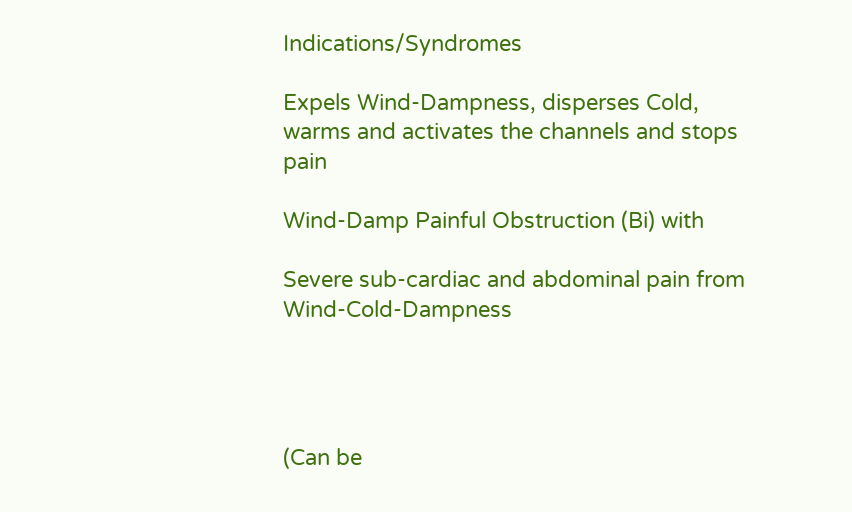Indications/Syndromes

Expels Wind-Dampness, disperses Cold, warms and activates the channels and stops pain

Wind-Damp Painful Obstruction (Bi) with

Severe sub-cardiac and abdominal pain from Wind-Cold-Dampness




(Can be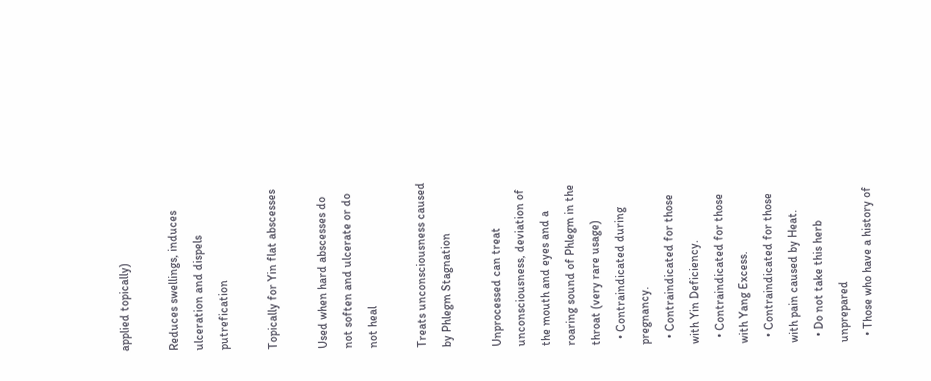applied topically)

Reduces swellings, induces ulceration and dispels putrefication

Topically for Yin flat abscesses

Used when hard abscesses do not soften and ulcerate or do not heal

Treats unconsciousness caused by Phlegm Stagnation

Unprocessed can treat unconsciousness, deviation of the mouth and eyes and a roaring sound of Phlegm in the throat (very rare usage)
  • Contraindicated during pregnancy.
  • Contraindicated for those with Yin Deficiency.
  • Contraindicated for those with Yang Excess.
  • Contraindicated for those with pain caused by Heat.
  • Do not take this herb unprepared
  • Those who have a history of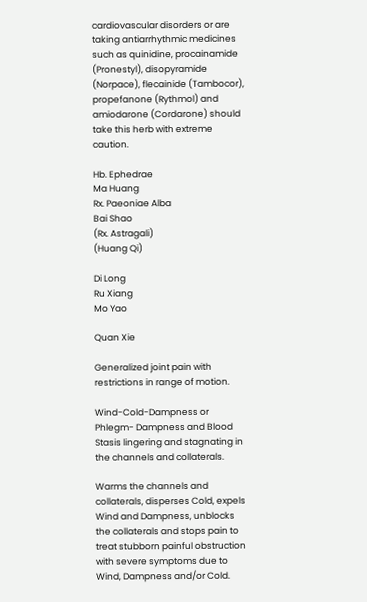cardiovascular disorders or are taking antiarrhythmic medicines such as quinidine, procainamide (Pronestyl), disopyramide (Norpace), flecainide (Tambocor), propefanone (Rythmol) and amiodarone (Cordarone) should take this herb with extreme caution.

Hb. Ephedrae
Ma Huang
Rx. Paeoniae Alba
Bai Shao
(Rx. Astragali)
(Huang Qi)

Di Long
Ru Xiang
Mo Yao

Quan Xie

Generalized joint pain with restrictions in range of motion.

Wind-Cold-Dampness or Phlegm- Dampness and Blood Stasis lingering and stagnating in the channels and collaterals.

Warms the channels and collaterals, disperses Cold, expels Wind and Dampness, unblocks the collaterals and stops pain to treat stubborn painful obstruction with severe symptoms due to Wind, Dampness and/or Cold.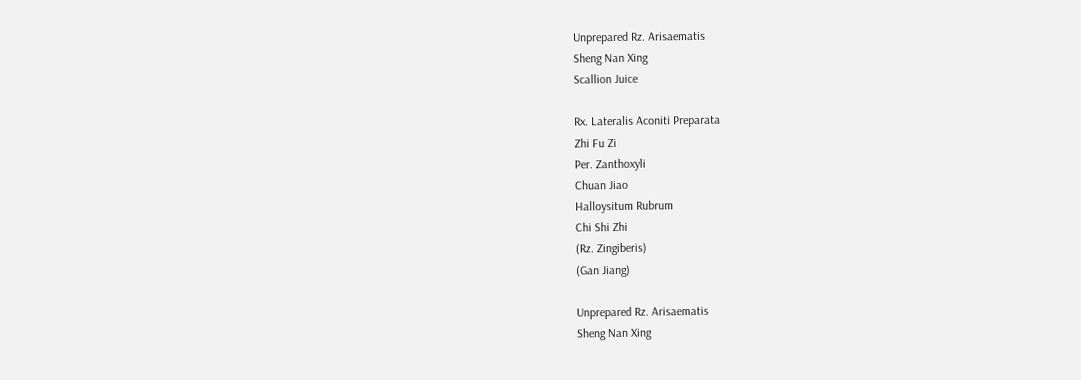Unprepared Rz. Arisaematis
Sheng Nan Xing
Scallion Juice

Rx. Lateralis Aconiti Preparata
Zhi Fu Zi
Per. Zanthoxyli
Chuan Jiao
Halloysitum Rubrum
Chi Shi Zhi
(Rz. Zingiberis)
(Gan Jiang)

Unprepared Rz. Arisaematis
Sheng Nan Xing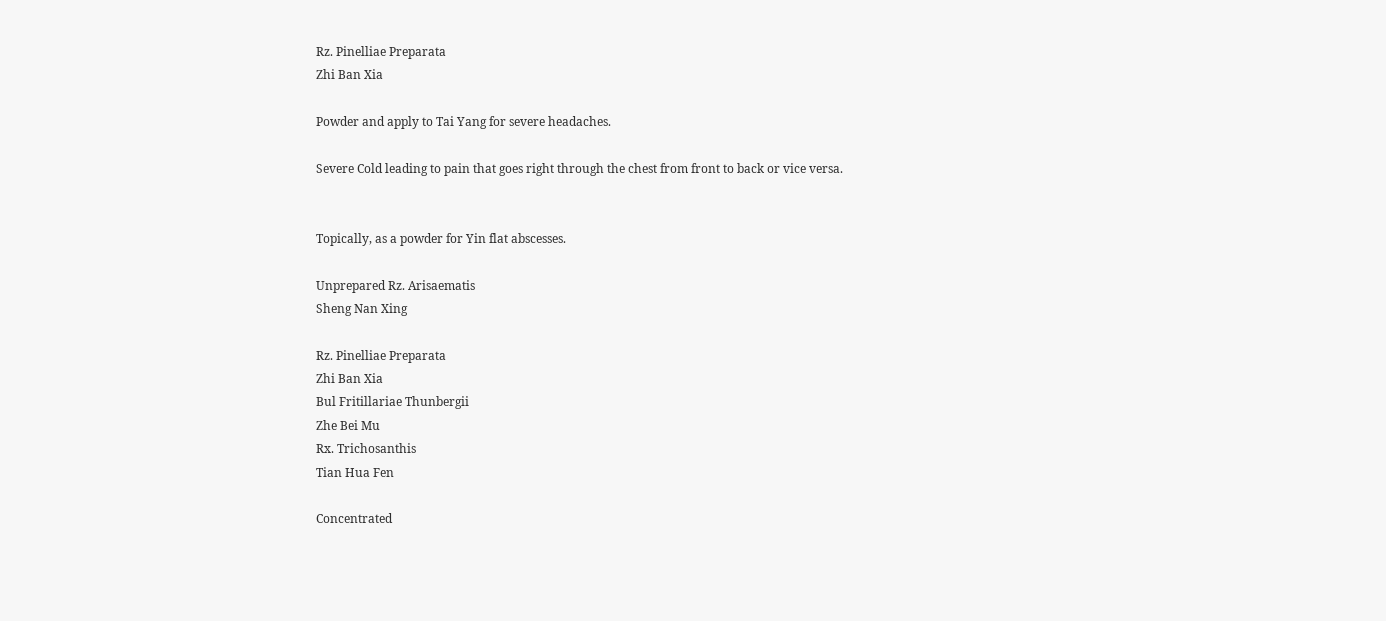Rz. Pinelliae Preparata
Zhi Ban Xia

Powder and apply to Tai Yang for severe headaches.

Severe Cold leading to pain that goes right through the chest from front to back or vice versa.


Topically, as a powder for Yin flat abscesses.

Unprepared Rz. Arisaematis
Sheng Nan Xing

Rz. Pinelliae Preparata
Zhi Ban Xia
Bul Fritillariae Thunbergii
Zhe Bei Mu
Rx. Trichosanthis
Tian Hua Fen

Concentrated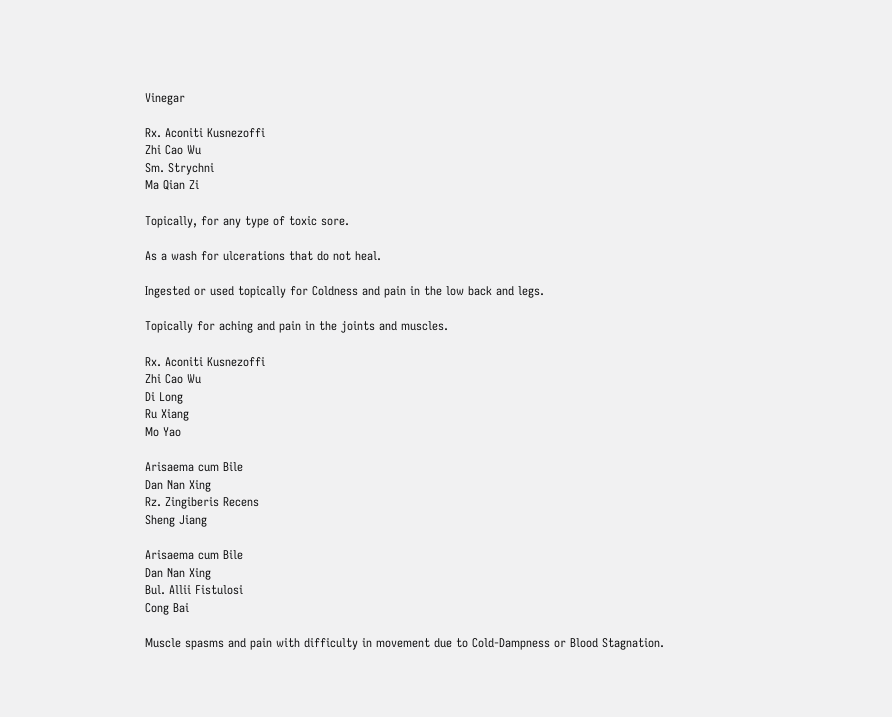Vinegar

Rx. Aconiti Kusnezoffi
Zhi Cao Wu
Sm. Strychni
Ma Qian Zi

Topically, for any type of toxic sore.

As a wash for ulcerations that do not heal.

Ingested or used topically for Coldness and pain in the low back and legs.

Topically for aching and pain in the joints and muscles.

Rx. Aconiti Kusnezoffi
Zhi Cao Wu
Di Long
Ru Xiang
Mo Yao

Arisaema cum Bile
Dan Nan Xing
Rz. Zingiberis Recens
Sheng Jiang

Arisaema cum Bile
Dan Nan Xing
Bul. Allii Fistulosi
Cong Bai

Muscle spasms and pain with difficulty in movement due to Cold-Dampness or Blood Stagnation.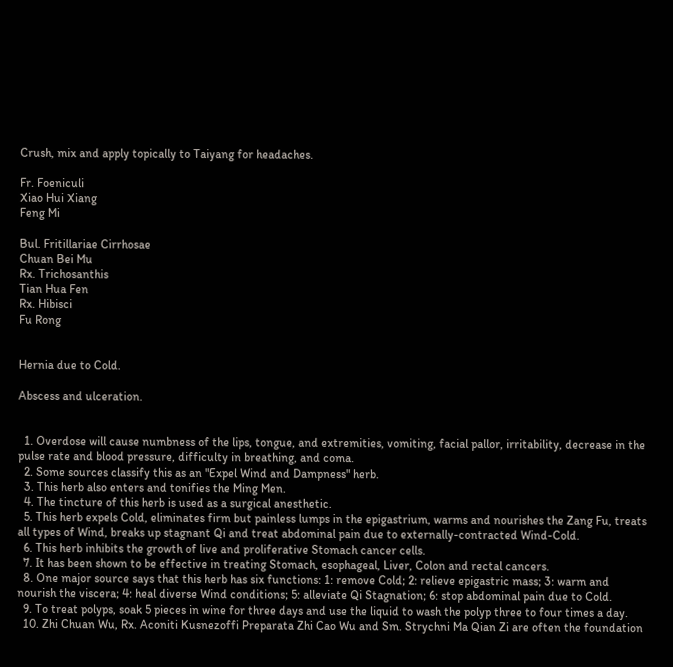Crush, mix and apply topically to Taiyang for headaches.

Fr. Foeniculi
Xiao Hui Xiang
Feng Mi

Bul. Fritillariae Cirrhosae
Chuan Bei Mu
Rx. Trichosanthis
Tian Hua Fen
Rx. Hibisci
Fu Rong


Hernia due to Cold.

Abscess and ulceration.


  1. Overdose will cause numbness of the lips, tongue, and extremities, vomiting, facial pallor, irritability, decrease in the pulse rate and blood pressure, difficulty in breathing, and coma.
  2. Some sources classify this as an "Expel Wind and Dampness" herb.
  3. This herb also enters and tonifies the Ming Men.
  4. The tincture of this herb is used as a surgical anesthetic.
  5. This herb expels Cold, eliminates firm but painless lumps in the epigastrium, warms and nourishes the Zang Fu, treats all types of Wind, breaks up stagnant Qi and treat abdominal pain due to externally-contracted Wind-Cold.
  6. This herb inhibits the growth of live and proliferative Stomach cancer cells.
  7. It has been shown to be effective in treating Stomach, esophageal, Liver, Colon and rectal cancers.
  8. One major source says that this herb has six functions: 1: remove Cold; 2: relieve epigastric mass; 3: warm and nourish the viscera; 4: heal diverse Wind conditions; 5: alleviate Qi Stagnation; 6: stop abdominal pain due to Cold.
  9. To treat polyps, soak 5 pieces in wine for three days and use the liquid to wash the polyp three to four times a day.
  10. Zhi Chuan Wu, Rx. Aconiti Kusnezoffi Preparata Zhi Cao Wu and Sm. Strychni Ma Qian Zi are often the foundation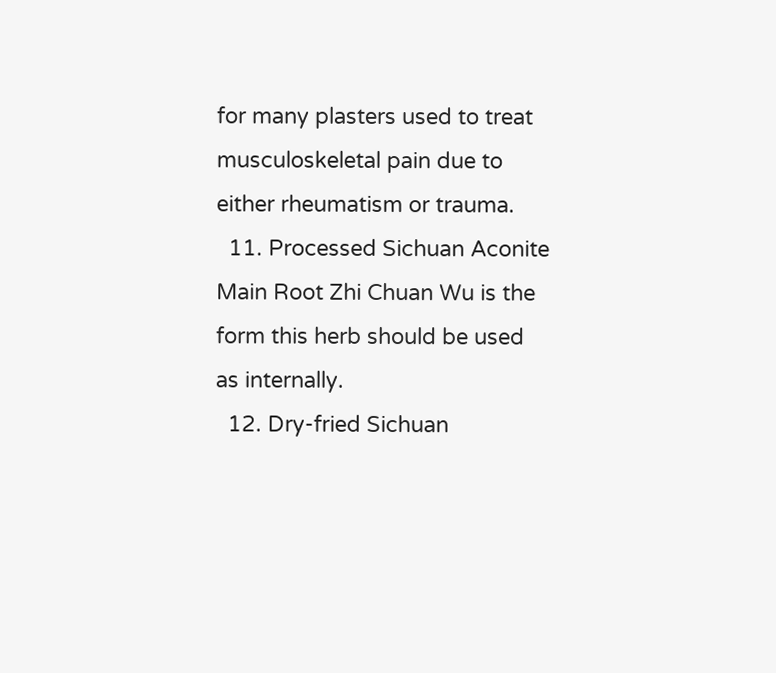for many plasters used to treat musculoskeletal pain due to either rheumatism or trauma.
  11. Processed Sichuan Aconite Main Root Zhi Chuan Wu is the form this herb should be used as internally.
  12. Dry-fried Sichuan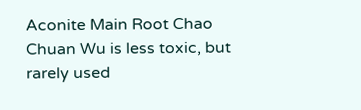Aconite Main Root Chao Chuan Wu is less toxic, but rarely used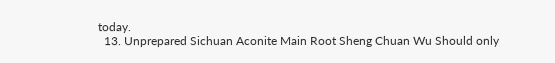today.
  13. Unprepared Sichuan Aconite Main Root Sheng Chuan Wu Should only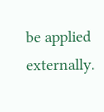be applied externally.